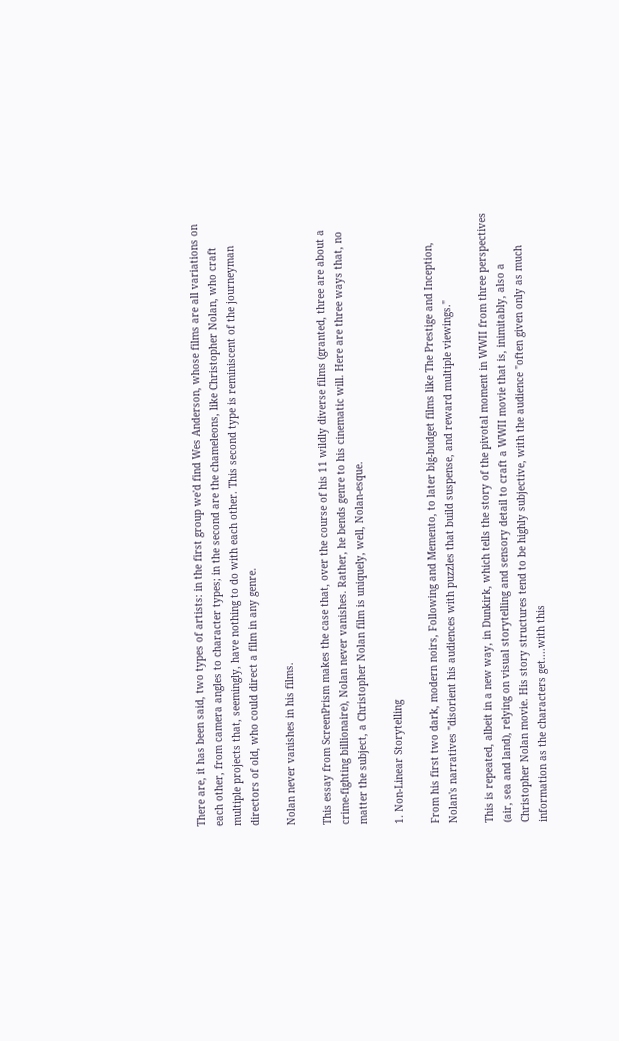There are, it has been said, two types of artists: in the first group we'd find Wes Anderson, whose films are all variations on each other, from camera angles to character types; in the second are the chameleons, like Christopher Nolan, who craft multiple projects that, seemingly, have nothing to do with each other. This second type is reminiscent of the journeyman directors of old, who could direct a film in any genre.

Nolan never vanishes in his films.

This essay from ScreenPrism makes the case that, over the course of his 11 wildly diverse films (granted, three are about a crime-fighting billionaire), Nolan never vanishes. Rather, he bends genre to his cinematic will. Here are three ways that, no matter the subject, a Christopher Nolan film is uniquely, well, Nolan-esque.

1. Non-Linear Storytelling

From his first two dark, modern noirs, Following and Memento, to later big-budget films like The Prestige and Inception, Nolan's narratives "disorient his audiences with puzzles that build suspense, and reward multiple viewings."

This is repeated, albeit in a new way, in Dunkirk, which tells the story of the pivotal moment in WWII from three perspectives (air, sea and land), relying on visual storytelling and sensory detail to craft a WWII movie that is, inimitably, also a Christopher Nolan movie. His story structures tend to be highly subjective, with the audience "often given only as much information as the characters get....with this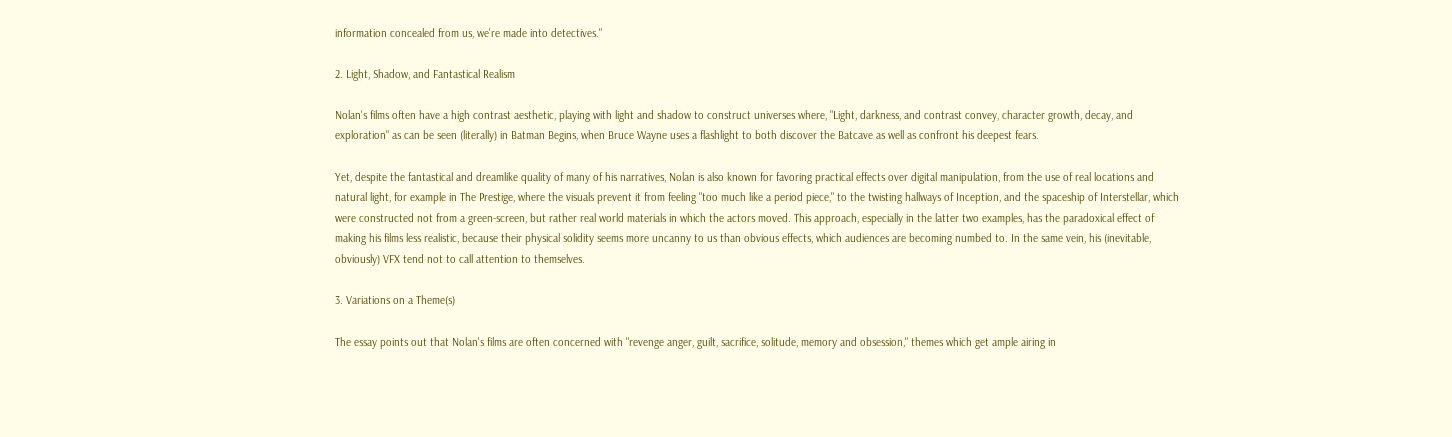information concealed from us, we're made into detectives."

2. Light, Shadow, and Fantastical Realism

Nolan's films often have a high contrast aesthetic, playing with light and shadow to construct universes where, "Light, darkness, and contrast convey, character growth, decay, and exploration" as can be seen (literally) in Batman Begins, when Bruce Wayne uses a flashlight to both discover the Batcave as well as confront his deepest fears.

Yet, despite the fantastical and dreamlike quality of many of his narratives, Nolan is also known for favoring practical effects over digital manipulation, from the use of real locations and natural light, for example in The Prestige, where the visuals prevent it from feeling "too much like a period piece," to the twisting hallways of Inception, and the spaceship of Interstellar, which were constructed not from a green-screen, but rather real world materials in which the actors moved. This approach, especially in the latter two examples, has the paradoxical effect of making his films less realistic, because their physical solidity seems more uncanny to us than obvious effects, which audiences are becoming numbed to. In the same vein, his (inevitable, obviously) VFX tend not to call attention to themselves.

3. Variations on a Theme(s)

The essay points out that Nolan's films are often concerned with "revenge anger, guilt, sacrifice, solitude, memory and obsession," themes which get ample airing in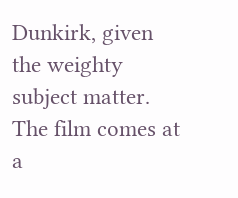Dunkirk, given the weighty subject matter. The film comes at a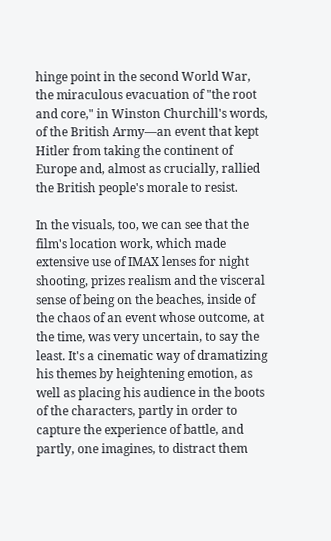hinge point in the second World War, the miraculous evacuation of "the root and core," in Winston Churchill's words, of the British Army—an event that kept Hitler from taking the continent of Europe and, almost as crucially, rallied the British people's morale to resist.

In the visuals, too, we can see that the film's location work, which made extensive use of IMAX lenses for night shooting, prizes realism and the visceral sense of being on the beaches, inside of the chaos of an event whose outcome, at the time, was very uncertain, to say the least. It's a cinematic way of dramatizing his themes by heightening emotion, as well as placing his audience in the boots of the characters, partly in order to capture the experience of battle, and partly, one imagines, to distract them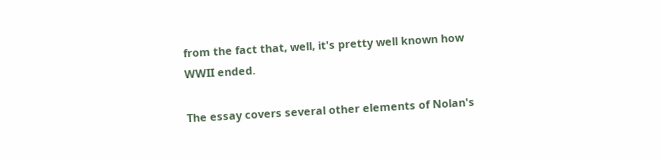from the fact that, well, it's pretty well known how WWII ended.

The essay covers several other elements of Nolan's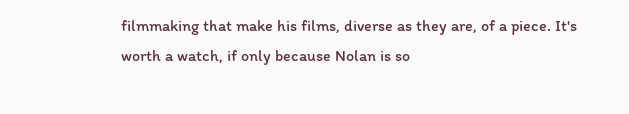filmmaking that make his films, diverse as they are, of a piece. It's worth a watch, if only because Nolan is so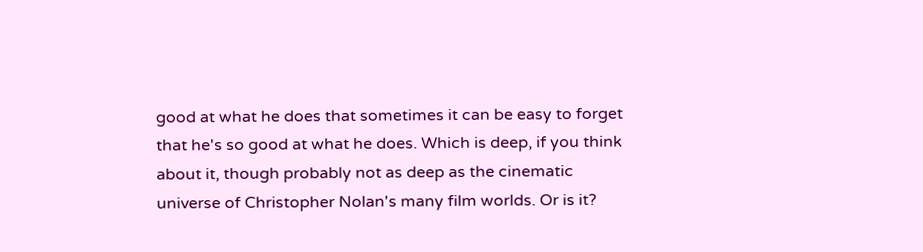good at what he does that sometimes it can be easy to forget that he's so good at what he does. Which is deep, if you think about it, though probably not as deep as the cinematic universe of Christopher Nolan's many film worlds. Or is it?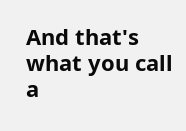And that's what you call a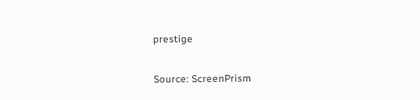prestige

Source: ScreenPrism